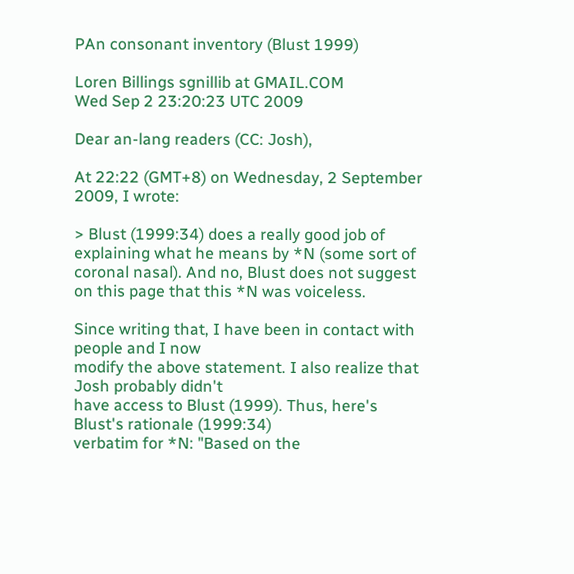PAn consonant inventory (Blust 1999)

Loren Billings sgnillib at GMAIL.COM
Wed Sep 2 23:20:23 UTC 2009

Dear an-lang readers (CC: Josh),

At 22:22 (GMT+8) on Wednesday, 2 September 2009, I wrote:

> Blust (1999:34) does a really good job of explaining what he means by *N (some sort of coronal nasal). And no, Blust does not suggest on this page that this *N was voiceless.

Since writing that, I have been in contact with people and I now
modify the above statement. I also realize that Josh probably didn't
have access to Blust (1999). Thus, here's Blust's rationale (1999:34)
verbatim for *N: "Based on the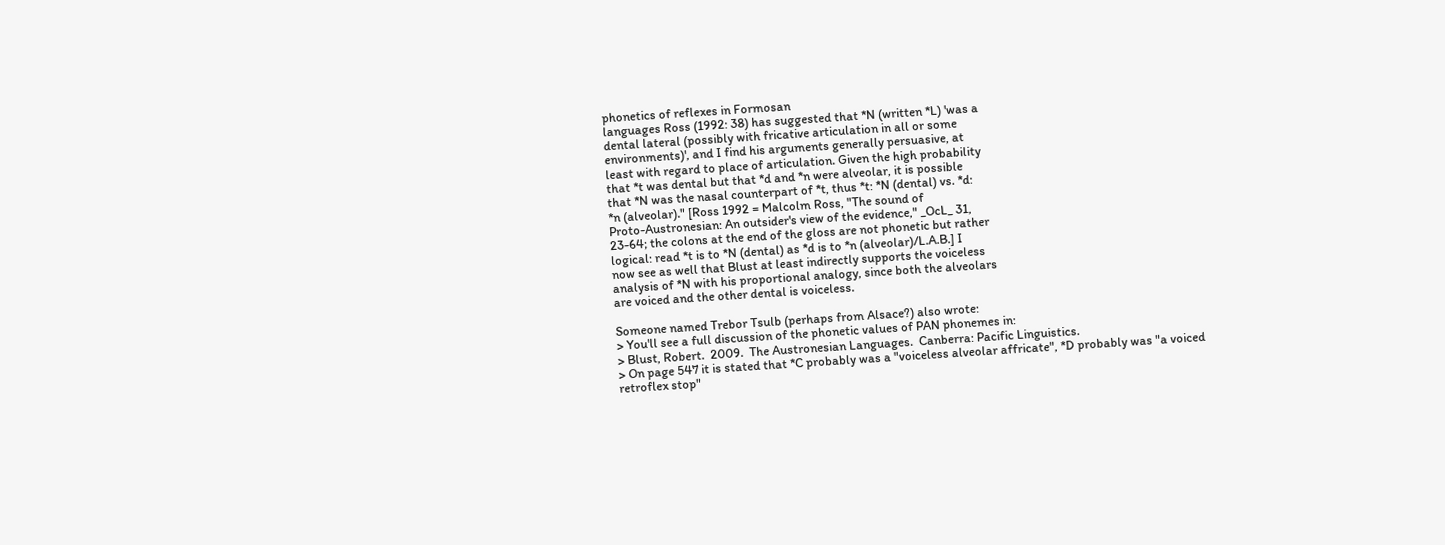phonetics of reflexes in Formosan
languages Ross (1992: 38) has suggested that *N (written *L) 'was a
dental lateral (possibly with fricative articulation in all or some
environments)', and I find his arguments generally persuasive, at
least with regard to place of articulation. Given the high probability
that *t was dental but that *d and *n were alveolar, it is possible
that *N was the nasal counterpart of *t, thus *t: *N (dental) vs. *d:
*n (alveolar)." [Ross 1992 = Malcolm Ross, "The sound of
Proto-Austronesian: An outsider's view of the evidence," _OcL_ 31,
23-64; the colons at the end of the gloss are not phonetic but rather
logical: read *t is to *N (dental) as *d is to *n (alveolar)/L.A.B.] I
now see as well that Blust at least indirectly supports the voiceless
analysis of *N with his proportional analogy, since both the alveolars
are voiced and the other dental is voiceless.

Someone named Trebor Tsulb (perhaps from Alsace?) also wrote:
> You'll see a full discussion of the phonetic values of PAN phonemes in:
> Blust, Robert.  2009.  The Austronesian Languages.  Canberra: Pacific Linguistics.
> On page 547 it is stated that *C probably was a "voiceless alveolar affricate", *D probably was "a voiced retroflex stop"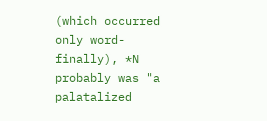(which occurred only word-finally), *N probably was "a palatalized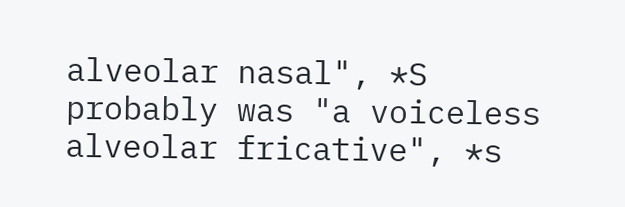alveolar nasal", *S probably was "a voiceless alveolar fricative", *s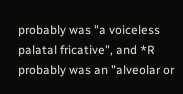probably was "a voiceless palatal fricative", and *R probably was an "alveolar or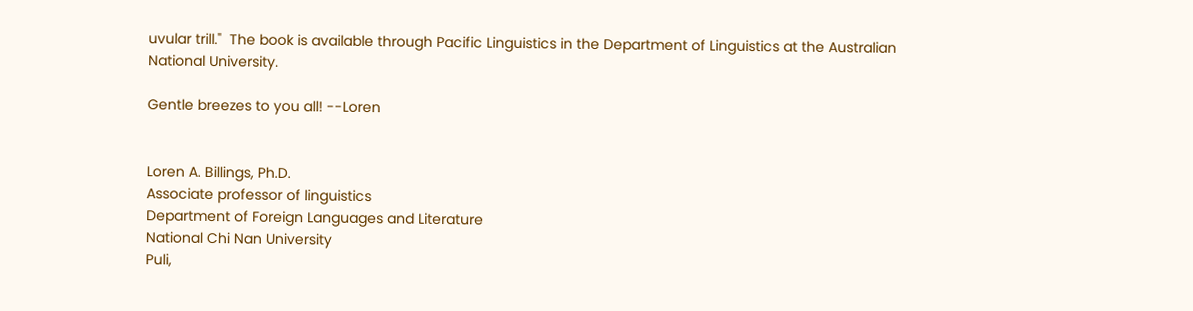uvular trill."  The book is available through Pacific Linguistics in the Department of Linguistics at the Australian National University.

Gentle breezes to you all! --Loren


Loren A. Billings, Ph.D.
Associate professor of linguistics
Department of Foreign Languages and Literature
National Chi Nan University
Puli,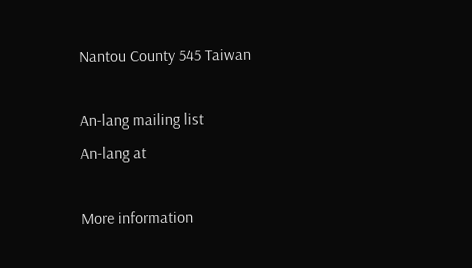Nantou County 545 Taiwan

An-lang mailing list
An-lang at

More information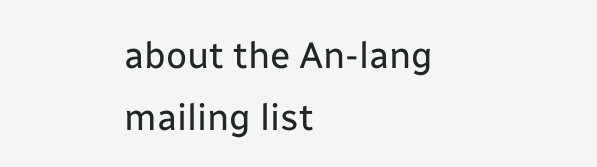about the An-lang mailing list